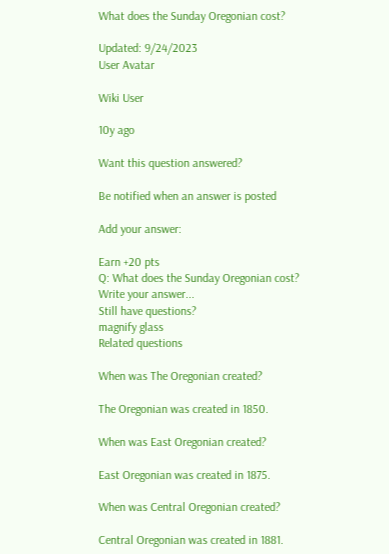What does the Sunday Oregonian cost?

Updated: 9/24/2023
User Avatar

Wiki User

10y ago

Want this question answered?

Be notified when an answer is posted

Add your answer:

Earn +20 pts
Q: What does the Sunday Oregonian cost?
Write your answer...
Still have questions?
magnify glass
Related questions

When was The Oregonian created?

The Oregonian was created in 1850.

When was East Oregonian created?

East Oregonian was created in 1875.

When was Central Oregonian created?

Central Oregonian was created in 1881.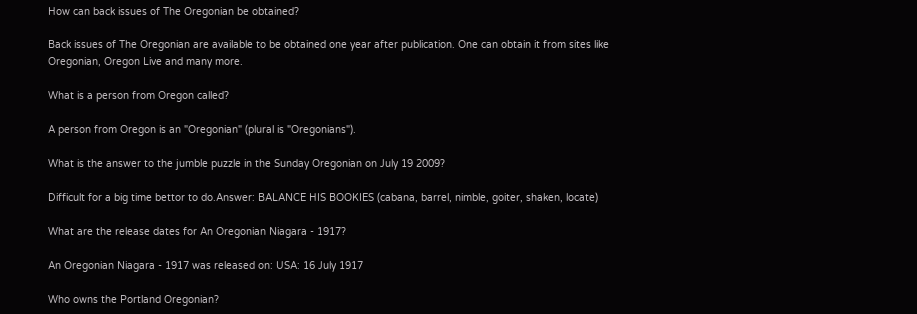How can back issues of The Oregonian be obtained?

Back issues of The Oregonian are available to be obtained one year after publication. One can obtain it from sites like Oregonian, Oregon Live and many more.

What is a person from Oregon called?

A person from Oregon is an "Oregonian" (plural is "Oregonians").

What is the answer to the jumble puzzle in the Sunday Oregonian on July 19 2009?

Difficult for a big time bettor to do.Answer: BALANCE HIS BOOKIES (cabana, barrel, nimble, goiter, shaken, locate)

What are the release dates for An Oregonian Niagara - 1917?

An Oregonian Niagara - 1917 was released on: USA: 16 July 1917

Who owns the Portland Oregonian?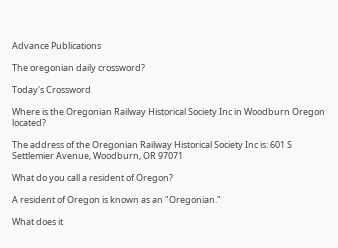Advance Publications

The oregonian daily crossword?

Today's Crossword

Where is the Oregonian Railway Historical Society Inc in Woodburn Oregon located?

The address of the Oregonian Railway Historical Society Inc is: 601 S Settlemier Avenue, Woodburn, OR 97071

What do you call a resident of Oregon?

A resident of Oregon is known as an "Oregonian."

What does it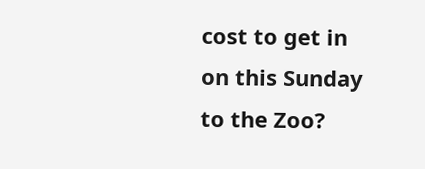cost to get in on this Sunday to the Zoo?